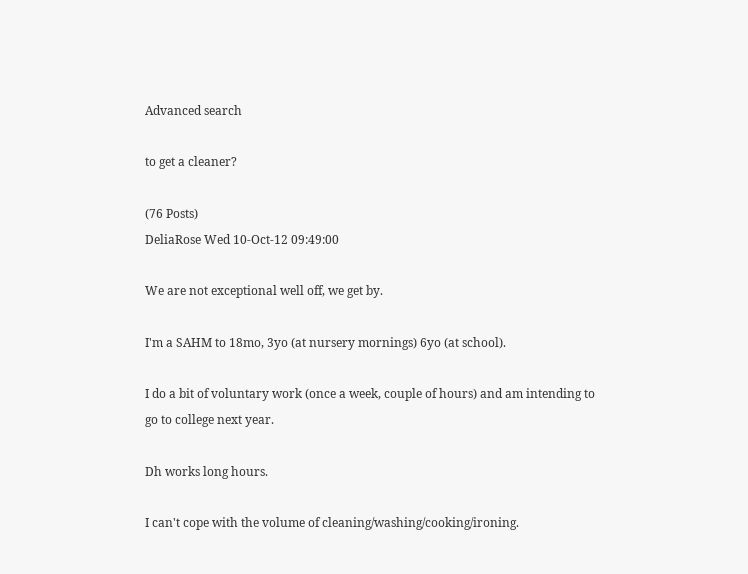Advanced search

to get a cleaner?

(76 Posts)
DeliaRose Wed 10-Oct-12 09:49:00

We are not exceptional well off, we get by.

I'm a SAHM to 18mo, 3yo (at nursery mornings) 6yo (at school).

I do a bit of voluntary work (once a week, couple of hours) and am intending to go to college next year.

Dh works long hours.

I can't cope with the volume of cleaning/washing/cooking/ironing.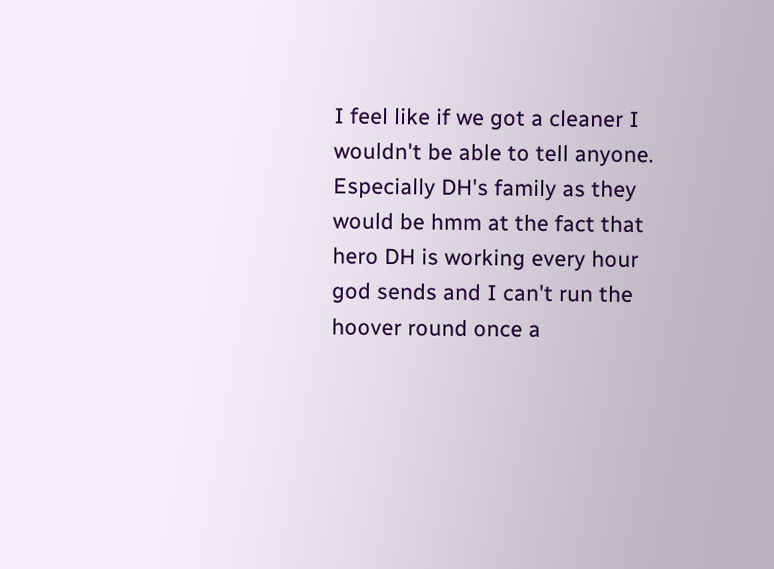I feel like if we got a cleaner I wouldn't be able to tell anyone. Especially DH's family as they would be hmm at the fact that hero DH is working every hour god sends and I can't run the hoover round once a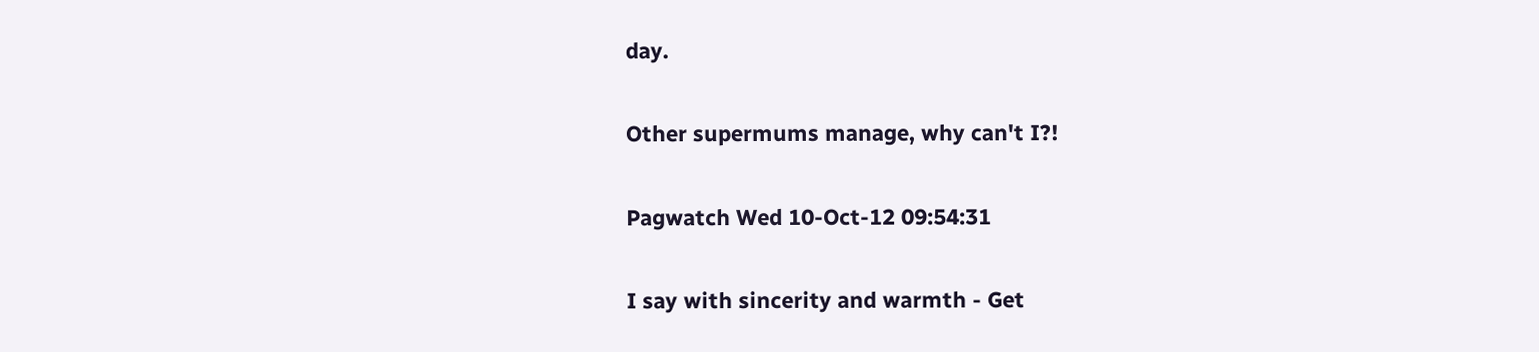day.

Other supermums manage, why can't I?!

Pagwatch Wed 10-Oct-12 09:54:31

I say with sincerity and warmth - Get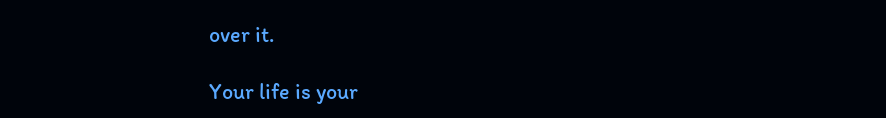over it.

Your life is your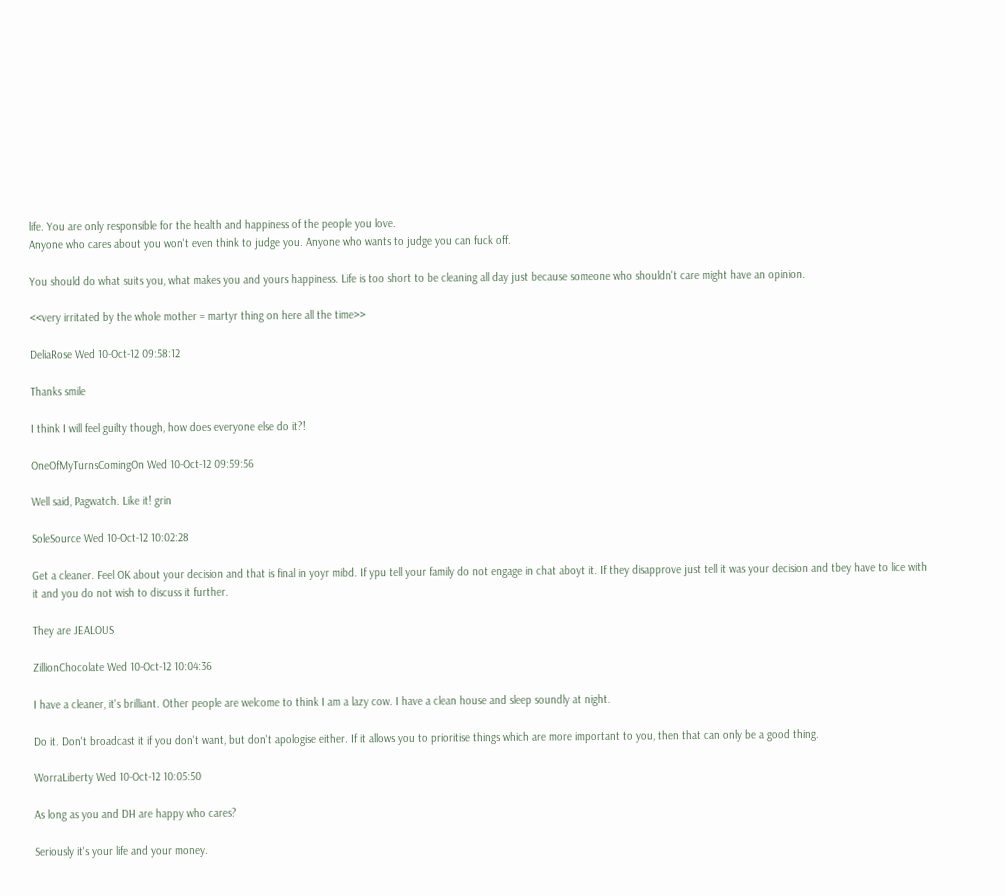life. You are only responsible for the health and happiness of the people you love.
Anyone who cares about you won't even think to judge you. Anyone who wants to judge you can fuck off.

You should do what suits you, what makes you and yours happiness. Life is too short to be cleaning all day just because someone who shouldn't care might have an opinion.

<<very irritated by the whole mother = martyr thing on here all the time>>

DeliaRose Wed 10-Oct-12 09:58:12

Thanks smile

I think I will feel guilty though, how does everyone else do it?!

OneOfMyTurnsComingOn Wed 10-Oct-12 09:59:56

Well said, Pagwatch. Like it! grin

SoleSource Wed 10-Oct-12 10:02:28

Get a cleaner. Feel OK about your decision and that is final in yoyr mibd. If ypu tell your family do not engage in chat aboyt it. If they disapprove just tell it was your decision and tbey have to lice with it and you do not wish to discuss it further.

They are JEALOUS

ZillionChocolate Wed 10-Oct-12 10:04:36

I have a cleaner, it's brilliant. Other people are welcome to think I am a lazy cow. I have a clean house and sleep soundly at night.

Do it. Don't broadcast it if you don't want, but don't apologise either. If it allows you to prioritise things which are more important to you, then that can only be a good thing.

WorraLiberty Wed 10-Oct-12 10:05:50

As long as you and DH are happy who cares?

Seriously it's your life and your money.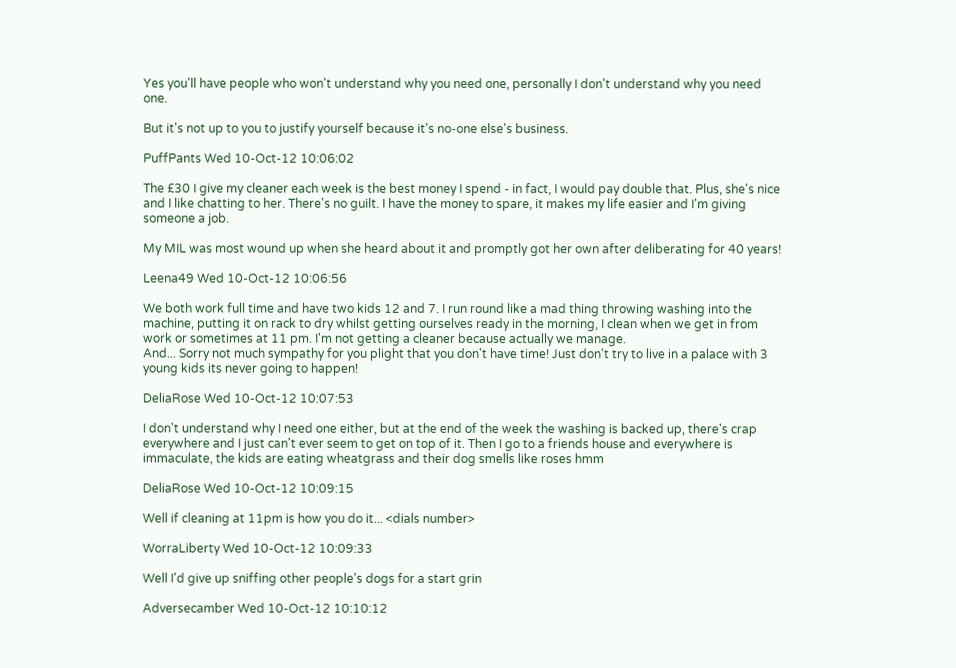Yes you'll have people who won't understand why you need one, personally I don't understand why you need one.

But it's not up to you to justify yourself because it's no-one else's business.

PuffPants Wed 10-Oct-12 10:06:02

The £30 I give my cleaner each week is the best money I spend - in fact, I would pay double that. Plus, she's nice and I like chatting to her. There's no guilt. I have the money to spare, it makes my life easier and I'm giving someone a job.

My MIL was most wound up when she heard about it and promptly got her own after deliberating for 40 years!

Leena49 Wed 10-Oct-12 10:06:56

We both work full time and have two kids 12 and 7. I run round like a mad thing throwing washing into the machine, putting it on rack to dry whilst getting ourselves ready in the morning, I clean when we get in from work or sometimes at 11 pm. I'm not getting a cleaner because actually we manage.
And... Sorry not much sympathy for you plight that you don't have time! Just don't try to live in a palace with 3 young kids its never going to happen!

DeliaRose Wed 10-Oct-12 10:07:53

I don't understand why I need one either, but at the end of the week the washing is backed up, there's crap everywhere and I just can't ever seem to get on top of it. Then I go to a friends house and everywhere is immaculate, the kids are eating wheatgrass and their dog smells like roses hmm

DeliaRose Wed 10-Oct-12 10:09:15

Well if cleaning at 11pm is how you do it... <dials number>

WorraLiberty Wed 10-Oct-12 10:09:33

Well I'd give up sniffing other people's dogs for a start grin

Adversecamber Wed 10-Oct-12 10:10:12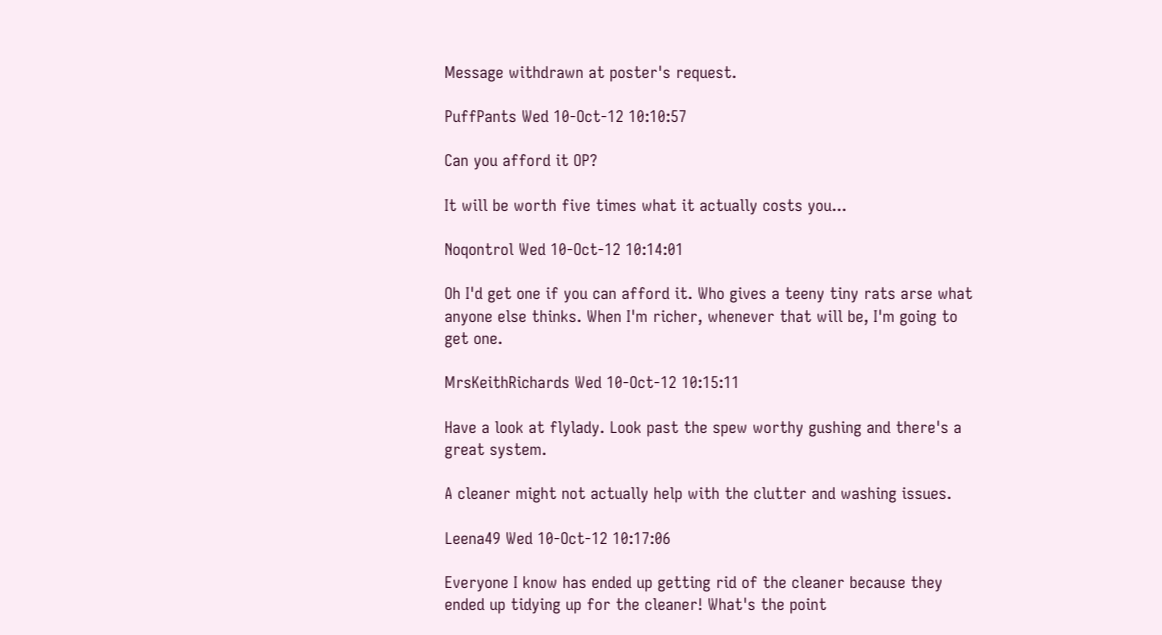Message withdrawn at poster's request.

PuffPants Wed 10-Oct-12 10:10:57

Can you afford it OP?

It will be worth five times what it actually costs you...

Noqontrol Wed 10-Oct-12 10:14:01

Oh I'd get one if you can afford it. Who gives a teeny tiny rats arse what anyone else thinks. When I'm richer, whenever that will be, I'm going to get one.

MrsKeithRichards Wed 10-Oct-12 10:15:11

Have a look at flylady. Look past the spew worthy gushing and there's a great system.

A cleaner might not actually help with the clutter and washing issues.

Leena49 Wed 10-Oct-12 10:17:06

Everyone I know has ended up getting rid of the cleaner because they ended up tidying up for the cleaner! What's the point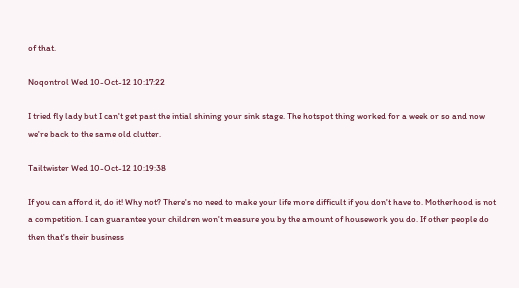of that.

Noqontrol Wed 10-Oct-12 10:17:22

I tried fly lady but I can't get past the intial shining your sink stage. The hotspot thing worked for a week or so and now we're back to the same old clutter.

Tailtwister Wed 10-Oct-12 10:19:38

If you can afford it, do it! Why not? There's no need to make your life more difficult if you don't have to. Motherhood is not a competition. I can guarantee your children won't measure you by the amount of housework you do. If other people do then that's their business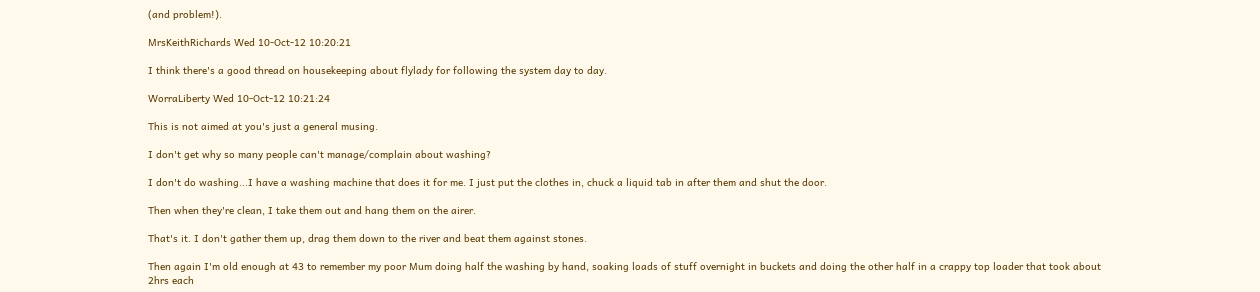(and problem!).

MrsKeithRichards Wed 10-Oct-12 10:20:21

I think there's a good thread on housekeeping about flylady for following the system day to day.

WorraLiberty Wed 10-Oct-12 10:21:24

This is not aimed at you's just a general musing.

I don't get why so many people can't manage/complain about washing?

I don't do washing...I have a washing machine that does it for me. I just put the clothes in, chuck a liquid tab in after them and shut the door.

Then when they're clean, I take them out and hang them on the airer.

That's it. I don't gather them up, drag them down to the river and beat them against stones.

Then again I'm old enough at 43 to remember my poor Mum doing half the washing by hand, soaking loads of stuff overnight in buckets and doing the other half in a crappy top loader that took about 2hrs each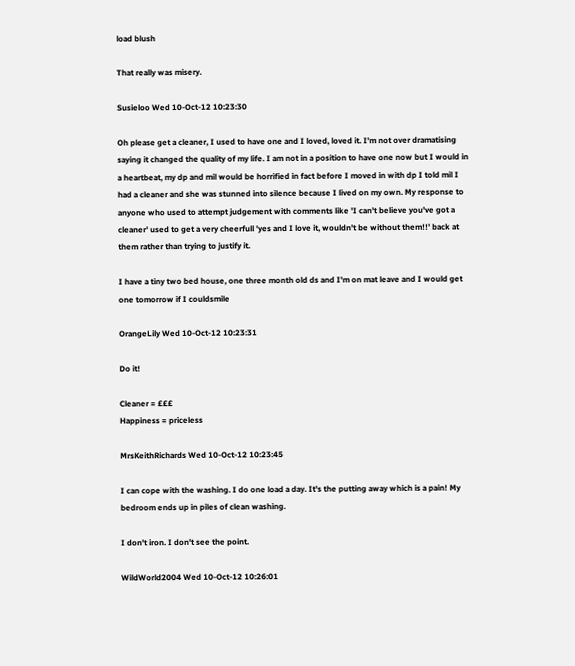load blush

That really was misery.

Susieloo Wed 10-Oct-12 10:23:30

Oh please get a cleaner, I used to have one and I loved, loved it. I'm not over dramatising saying it changed the quality of my life. I am not in a position to have one now but I would in a heartbeat, my dp and mil would be horrified in fact before I moved in with dp I told mil I had a cleaner and she was stunned into silence because I lived on my own. My response to anyone who used to attempt judgement with comments like 'I can't believe you've got a cleaner' used to get a very cheerfull 'yes and I love it, wouldn't be without them!!' back at them rather than trying to justify it.

I have a tiny two bed house, one three month old ds and I'm on mat leave and I would get one tomorrow if I couldsmile

OrangeLily Wed 10-Oct-12 10:23:31

Do it!

Cleaner = £££
Happiness = priceless

MrsKeithRichards Wed 10-Oct-12 10:23:45

I can cope with the washing. I do one load a day. It's the putting away which is a pain! My bedroom ends up in piles of clean washing.

I don't iron. I don't see the point.

WildWorld2004 Wed 10-Oct-12 10:26:01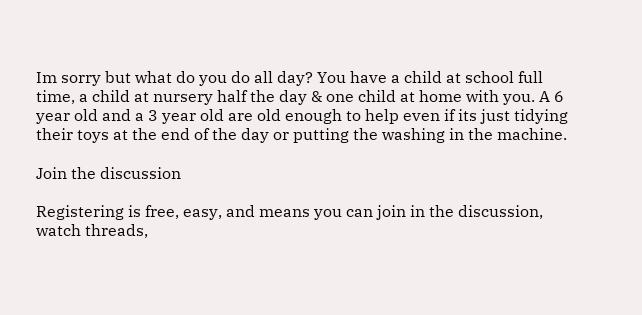Im sorry but what do you do all day? You have a child at school full time, a child at nursery half the day & one child at home with you. A 6 year old and a 3 year old are old enough to help even if its just tidying their toys at the end of the day or putting the washing in the machine.

Join the discussion

Registering is free, easy, and means you can join in the discussion, watch threads,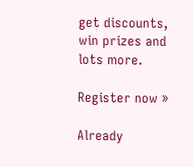get discounts, win prizes and lots more.

Register now »

Already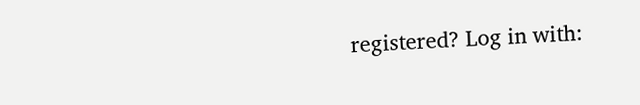registered? Log in with: